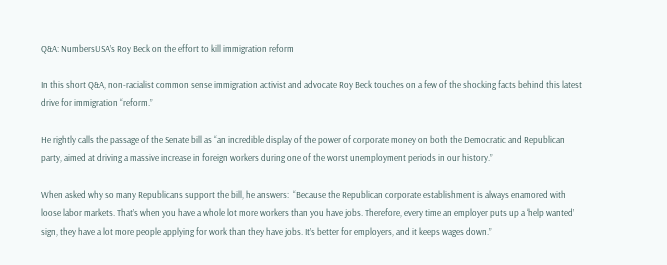Q&A: NumbersUSA’s Roy Beck on the effort to kill immigration reform

In this short Q&A, non-racialist common sense immigration activist and advocate Roy Beck touches on a few of the shocking facts behind this latest drive for immigration “reform.”

He rightly calls the passage of the Senate bill as “an incredible display of the power of corporate money on both the Democratic and Republican party, aimed at driving a massive increase in foreign workers during one of the worst unemployment periods in our history.”

When asked why so many Republicans support the bill, he answers:  “Because the Republican corporate establishment is always enamored with loose labor markets. That’s when you have a whole lot more workers than you have jobs. Therefore, every time an employer puts up a ‘help wanted’ sign, they have a lot more people applying for work than they have jobs. It’s better for employers, and it keeps wages down.”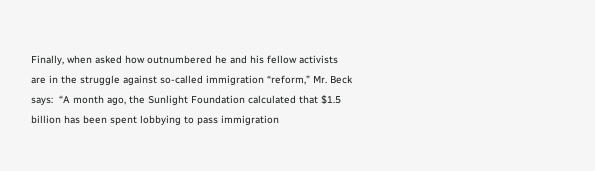Finally, when asked how outnumbered he and his fellow activists are in the struggle against so-called immigration “reform,” Mr. Beck says:  “A month ago, the Sunlight Foundation calculated that $1.5 billion has been spent lobbying to pass immigration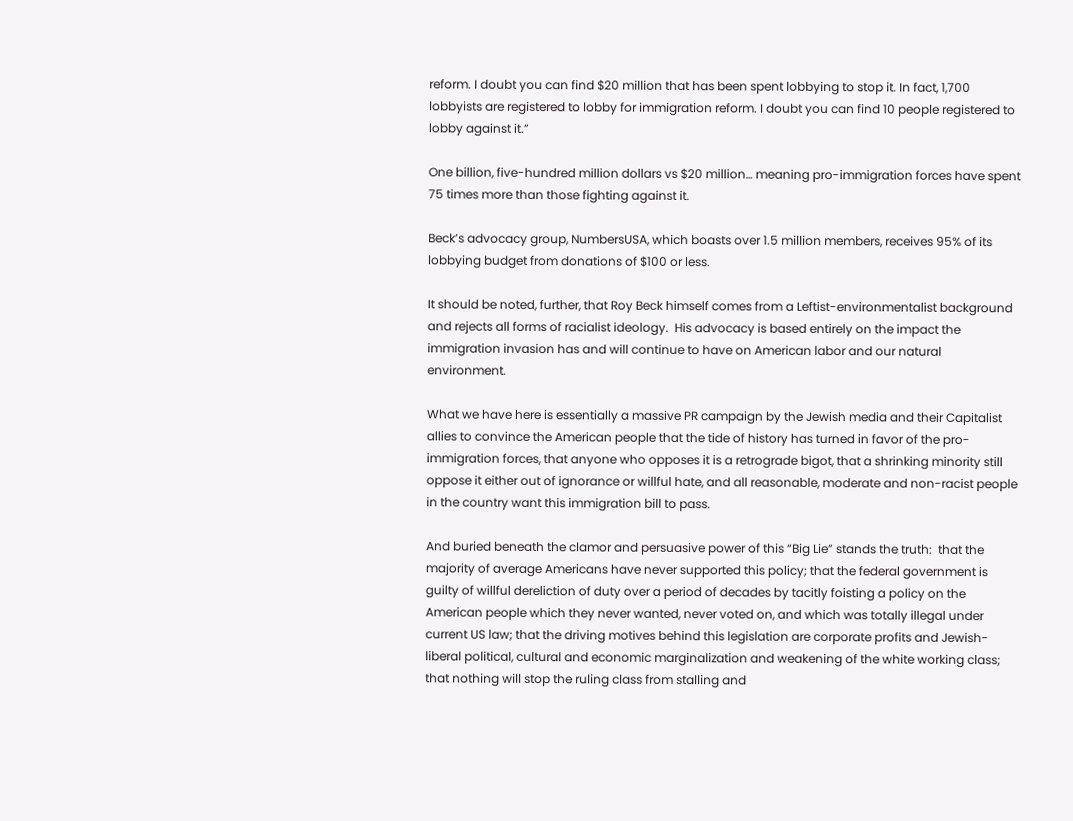reform. I doubt you can find $20 million that has been spent lobbying to stop it. In fact, 1,700 lobbyists are registered to lobby for immigration reform. I doubt you can find 10 people registered to lobby against it.”

One billion, five-hundred million dollars vs $20 million… meaning pro-immigration forces have spent 75 times more than those fighting against it.

Beck’s advocacy group, NumbersUSA, which boasts over 1.5 million members, receives 95% of its lobbying budget from donations of $100 or less.

It should be noted, further, that Roy Beck himself comes from a Leftist-environmentalist background and rejects all forms of racialist ideology.  His advocacy is based entirely on the impact the immigration invasion has and will continue to have on American labor and our natural environment.

What we have here is essentially a massive PR campaign by the Jewish media and their Capitalist allies to convince the American people that the tide of history has turned in favor of the pro-immigration forces, that anyone who opposes it is a retrograde bigot, that a shrinking minority still oppose it either out of ignorance or willful hate, and all reasonable, moderate and non-racist people in the country want this immigration bill to pass.

And buried beneath the clamor and persuasive power of this “Big Lie” stands the truth:  that the majority of average Americans have never supported this policy; that the federal government is guilty of willful dereliction of duty over a period of decades by tacitly foisting a policy on the American people which they never wanted, never voted on, and which was totally illegal under current US law; that the driving motives behind this legislation are corporate profits and Jewish-liberal political, cultural and economic marginalization and weakening of the white working class; that nothing will stop the ruling class from stalling and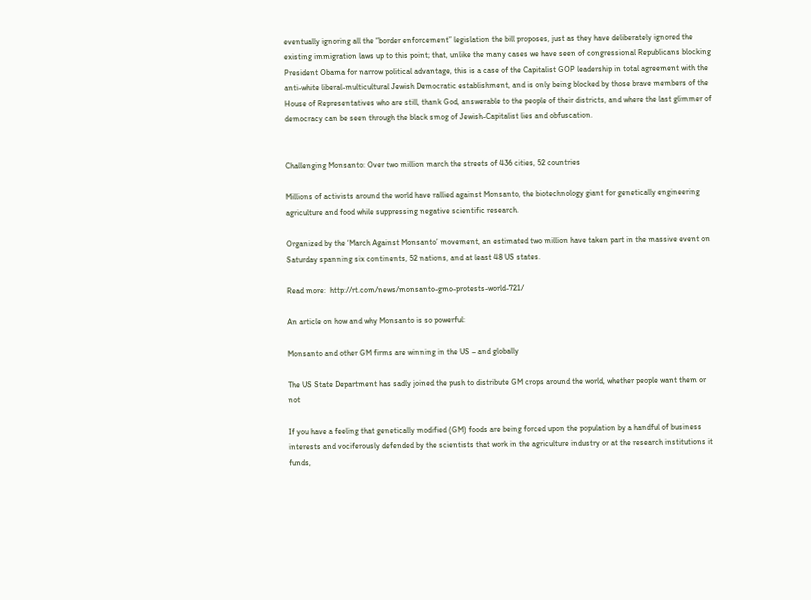eventually ignoring all the “border enforcement” legislation the bill proposes, just as they have deliberately ignored the existing immigration laws up to this point; that, unlike the many cases we have seen of congressional Republicans blocking President Obama for narrow political advantage, this is a case of the Capitalist GOP leadership in total agreement with the anti-white liberal-multicultural Jewish Democratic establishment, and is only being blocked by those brave members of the House of Representatives who are still, thank God, answerable to the people of their districts, and where the last glimmer of democracy can be seen through the black smog of Jewish-Capitalist lies and obfuscation.


Challenging Monsanto: Over two million march the streets of 436 cities, 52 countries

Millions of activists around the world have rallied against Monsanto, the biotechnology giant for genetically engineering agriculture and food while suppressing negative scientific research.

Organized by the ‘March Against Monsanto’ movement, an estimated two million have taken part in the massive event on Saturday spanning six continents, 52 nations, and at least 48 US states.

Read more:  http://rt.com/news/monsanto-gmo-protests-world-721/

An article on how and why Monsanto is so powerful:

Monsanto and other GM firms are winning in the US – and globally

The US State Department has sadly joined the push to distribute GM crops around the world, whether people want them or not

If you have a feeling that genetically modified (GM) foods are being forced upon the population by a handful of business interests and vociferously defended by the scientists that work in the agriculture industry or at the research institutions it funds,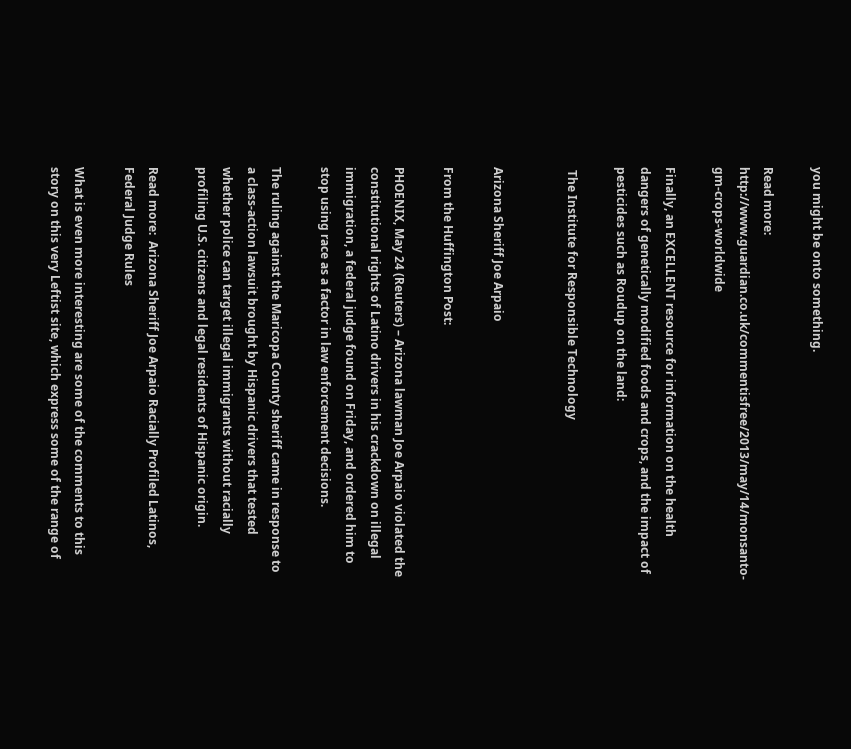you might be onto something.

Read more:  http://www.guardian.co.uk/commentisfree/2013/may/14/monsanto-gm-crops-worldwide

Finally, an EXCELLENT resource for information on the health dangers of genetically modified foods and crops, and the impact of pesticides such as Roudup on the land:

 The Institute for Responsible Technology


Arizona Sheriff Joe Arpaio

From the Huffington Post:

PHOENIX, May 24 (Reuters) – Arizona lawman Joe Arpaio violated the constitutional rights of Latino drivers in his crackdown on illegal immigration, a federal judge found on Friday, and ordered him to stop using race as a factor in law enforcement decisions.

The ruling against the Maricopa County sheriff came in response to a class-action lawsuit brought by Hispanic drivers that tested whether police can target illegal immigrants without racially profiling U.S. citizens and legal residents of Hispanic origin.

Read more:  Arizona Sheriff Joe Arpaio Racially Profiled Latinos, Federal Judge Rules

What is even more interesting are some of the comments to this story on this very Leftist site, which express some of the range of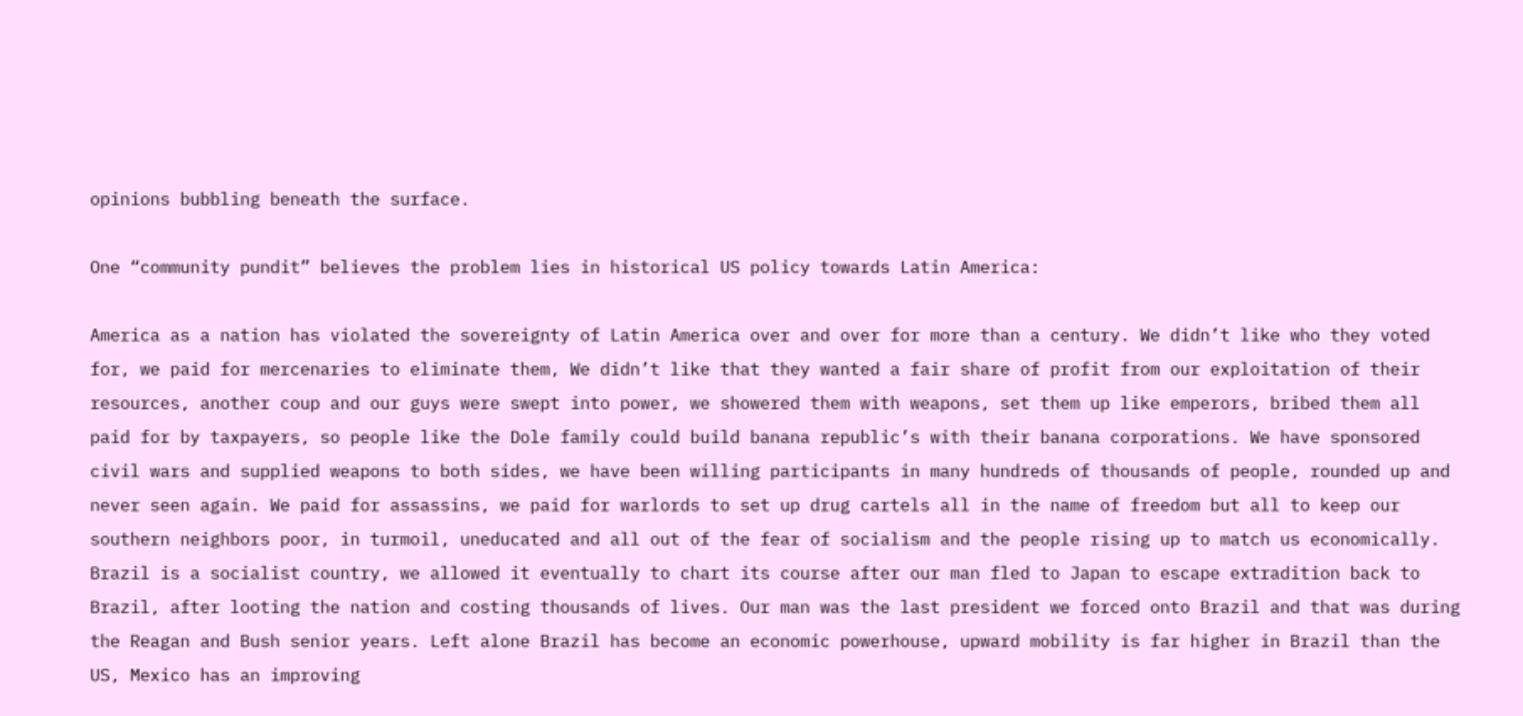opinions bubbling beneath the surface.

One “community pundit” believes the problem lies in historical US policy towards Latin America:

America as a nation has violated the sovereignty of Latin America over and over for more than a century. We didn’t like who they voted for, we paid for mercenaries to eliminate them, We didn’t like that they wanted a fair share of profit from our exploitation of their resources, another coup and our guys were swept into power, we showered them with weapons, set them up like emperors, bribed them all paid for by taxpayers, so people like the Dole family could build banana republic’s with their banana corporations. We have sponsored civil wars and supplied weapons to both sides, we have been willing participants in many hundreds of thousands of people, rounded up and never seen again. We paid for assassins, we paid for warlords to set up drug cartels all in the name of freedom but all to keep our southern neighbors poor, in turmoil, uneducated and all out of the fear of socialism and the people rising up to match us economically. Brazil is a socialist country, we allowed it eventually to chart its course after our man fled to Japan to escape extradition back to Brazil, after looting the nation and costing thousands of lives. Our man was the last president we forced onto Brazil and that was during the Reagan and Bush senior years. Left alone Brazil has become an economic powerhouse, upward mobility is far higher in Brazil than the US, Mexico has an improving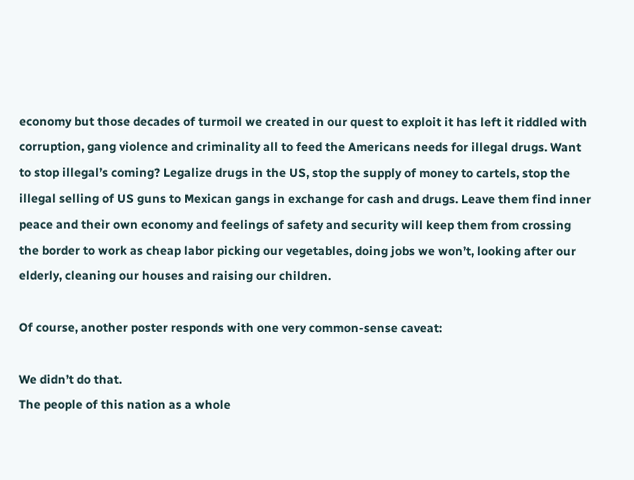economy but those decades of turmoil we created in our quest to exploit it has left it riddled with corruption, gang violence and criminality all to feed the Americans needs for illegal drugs. Want to stop illegal’s coming? Legalize drugs in the US, stop the supply of money to cartels, stop the illegal selling of US guns to Mexican gangs in exchange for cash and drugs. Leave them find inner peace and their own economy and feelings of safety and security will keep them from crossing the border to work as cheap labor picking our vegetables, doing jobs we won’t, looking after our elderly, cleaning our houses and raising our children.

Of course, another poster responds with one very common-sense caveat:

We didn’t do that.
The people of this nation as a whole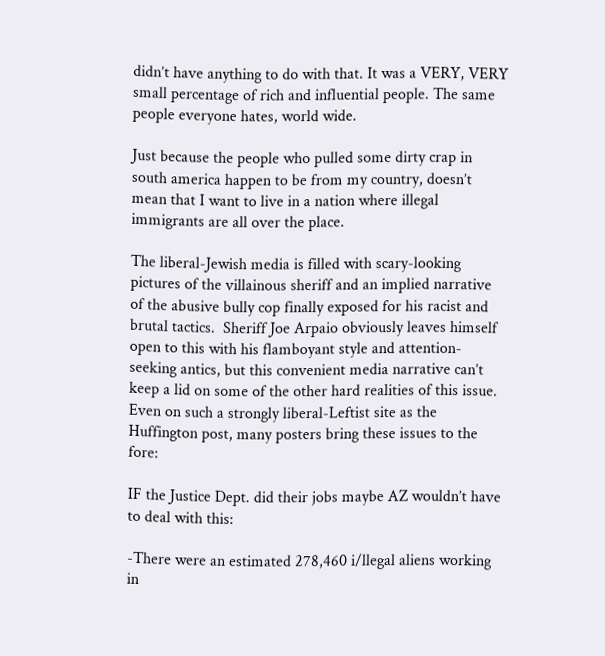didn’t have anything to do with that. It was a VERY, VERY small percentage of rich and influential people. The same people everyone hates, world wide.

Just because the people who pulled some dirty crap in south america happen to be from my country, doesn’t mean that I want to live in a nation where illegal immigrants are all over the place.

The liberal-Jewish media is filled with scary-looking pictures of the villainous sheriff and an implied narrative of the abusive bully cop finally exposed for his racist and brutal tactics.  Sheriff Joe Arpaio obviously leaves himself open to this with his flamboyant style and attention-seeking antics, but this convenient media narrative can’t keep a lid on some of the other hard realities of this issue.  Even on such a strongly liberal-Leftist site as the Huffington post, many posters bring these issues to the fore:

IF the Justice Dept. did their jobs maybe AZ wouldn’t have to deal with this:

-There were an estimated 278,460 i/llegal aliens working in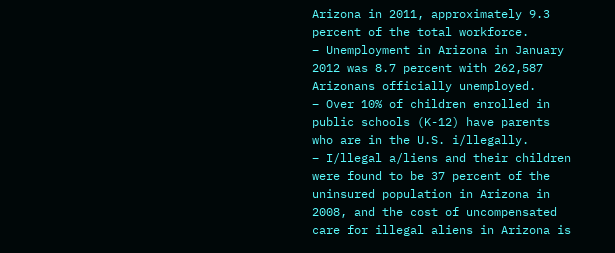Arizona in 2011, approximately 9.3 percent of the total workforce.
– Unemployment in Arizona in January 2012 was 8.7 percent with 262,587 Arizonans officially unemployed.
– Over 10% of children enrolled in public schools (K-12) have parents who are in the U.S. i/llegally.
– I/llegal a/liens and their children were found to be 37 percent of the uninsured population in Arizona in 2008, and the cost of uncompensated care for illegal aliens in Arizona is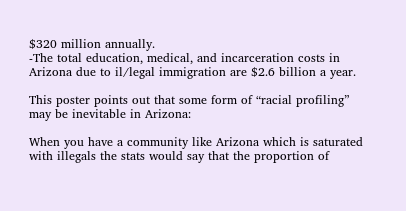$320 million annually.
-The total education, medical, and incarceration costs in Arizona due to il/legal immigration are $2.6 billion a year.

This poster points out that some form of “racial profiling” may be inevitable in Arizona:

When you have a community like Arizona which is saturated with illegals the stats would say that the proportion of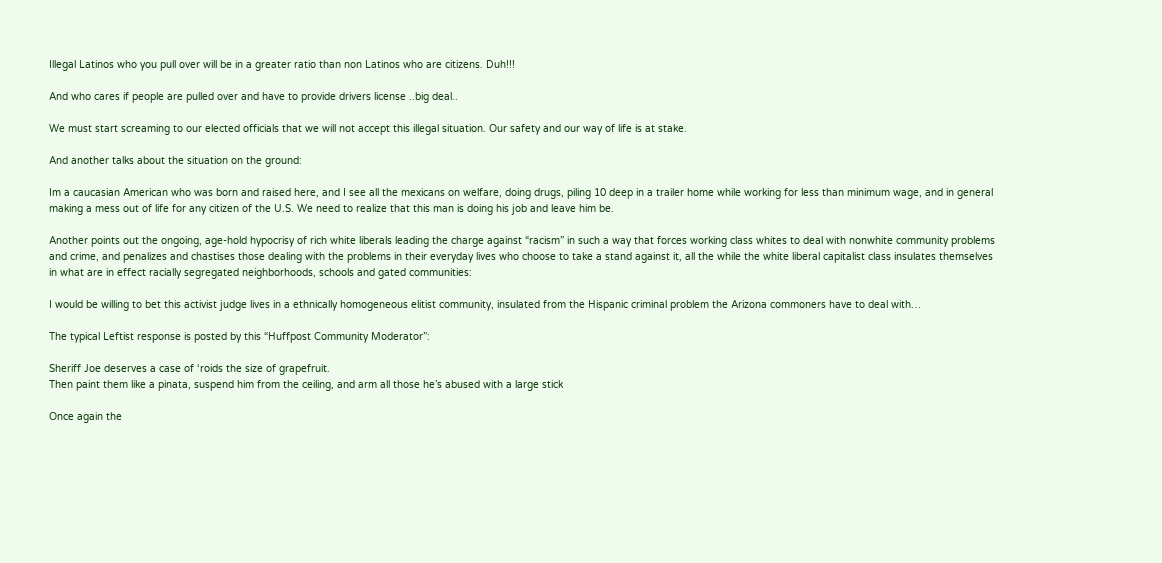Illegal Latinos who you pull over will be in a greater ratio than non Latinos who are citizens. Duh!!!

And who cares if people are pulled over and have to provide drivers license ..big deal..

We must start screaming to our elected officials that we will not accept this illegal situation. Our safety and our way of life is at stake.

And another talks about the situation on the ground:

Im a caucasian American who was born and raised here, and I see all the mexicans on welfare, doing drugs, piling 10 deep in a trailer home while working for less than minimum wage, and in general making a mess out of life for any citizen of the U.S. We need to realize that this man is doing his job and leave him be.

Another points out the ongoing, age-hold hypocrisy of rich white liberals leading the charge against “racism” in such a way that forces working class whites to deal with nonwhite community problems and crime, and penalizes and chastises those dealing with the problems in their everyday lives who choose to take a stand against it, all the while the white liberal capitalist class insulates themselves in what are in effect racially segregated neighborhoods, schools and gated communities:

I would be willing to bet this activist judge lives in a ethnically homogeneous elitist community, insulated from the Hispanic criminal problem the Arizona commoners have to deal with…

The typical Leftist response is posted by this “Huffpost Community Moderator”:

Sheriff Joe deserves a case of ‘roids the size of grapefruit.
Then paint them like a pinata, suspend him from the ceiling, and arm all those he’s abused with a large stick

Once again the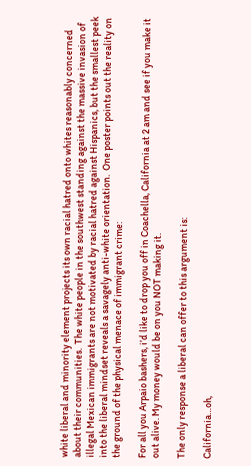white liberal and minority element projects its own racial hatred onto whites reasonably concerned about their communities.  The white people in the southwest standing against the massive invasion of illegal Mexican immigrants are not motivated by racial hatred against Hispanics, but the smallest peek into the liberal mindset reveals a savagely anti-white orientation.  One poster points out the reality on the ground of the physical menace of immigrant crime:

For all you Arpaio bashers, i’d like to drop you off in Coachella, California at 2 am and see if you make it out alive. My money would be on you NOT making it.

The only response a liberal can offer to this argument is:

California…oh,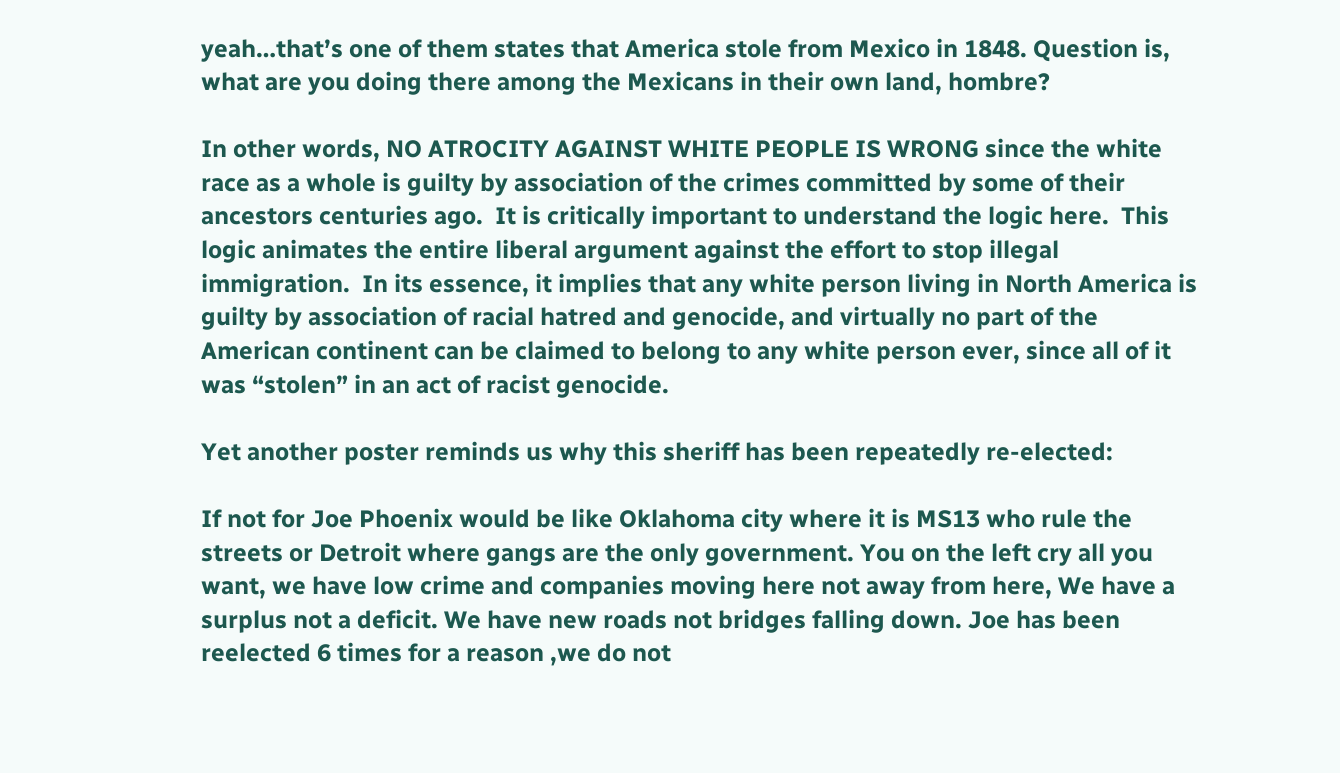yeah…that’s one of them states that America stole from Mexico in 1848. Question is, what are you doing there among the Mexicans in their own land, hombre?

In other words, NO ATROCITY AGAINST WHITE PEOPLE IS WRONG since the white race as a whole is guilty by association of the crimes committed by some of their ancestors centuries ago.  It is critically important to understand the logic here.  This logic animates the entire liberal argument against the effort to stop illegal immigration.  In its essence, it implies that any white person living in North America is guilty by association of racial hatred and genocide, and virtually no part of the American continent can be claimed to belong to any white person ever, since all of it was “stolen” in an act of racist genocide.

Yet another poster reminds us why this sheriff has been repeatedly re-elected:

If not for Joe Phoenix would be like Oklahoma city where it is MS13 who rule the streets or Detroit where gangs are the only government. You on the left cry all you want, we have low crime and companies moving here not away from here, We have a surplus not a deficit. We have new roads not bridges falling down. Joe has been reelected 6 times for a reason ,we do not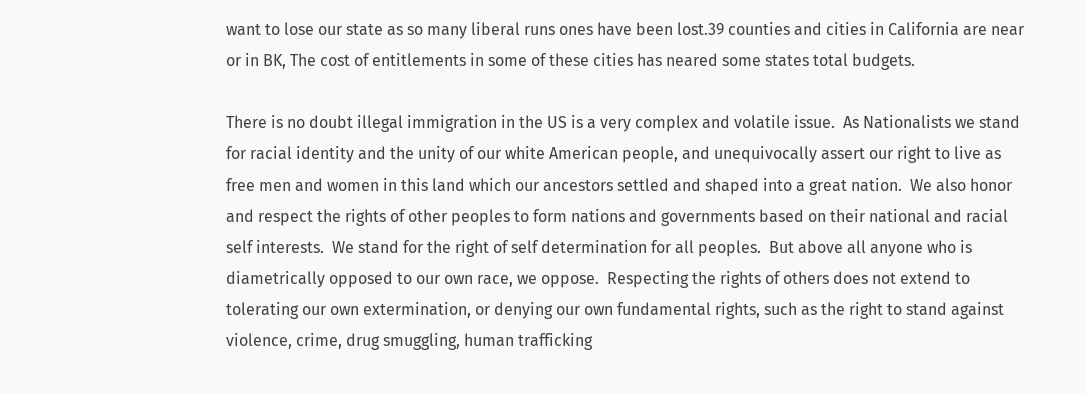want to lose our state as so many liberal runs ones have been lost.39 counties and cities in California are near or in BK, The cost of entitlements in some of these cities has neared some states total budgets.

There is no doubt illegal immigration in the US is a very complex and volatile issue.  As Nationalists we stand for racial identity and the unity of our white American people, and unequivocally assert our right to live as free men and women in this land which our ancestors settled and shaped into a great nation.  We also honor and respect the rights of other peoples to form nations and governments based on their national and racial self interests.  We stand for the right of self determination for all peoples.  But above all anyone who is diametrically opposed to our own race, we oppose.  Respecting the rights of others does not extend to tolerating our own extermination, or denying our own fundamental rights, such as the right to stand against violence, crime, drug smuggling, human trafficking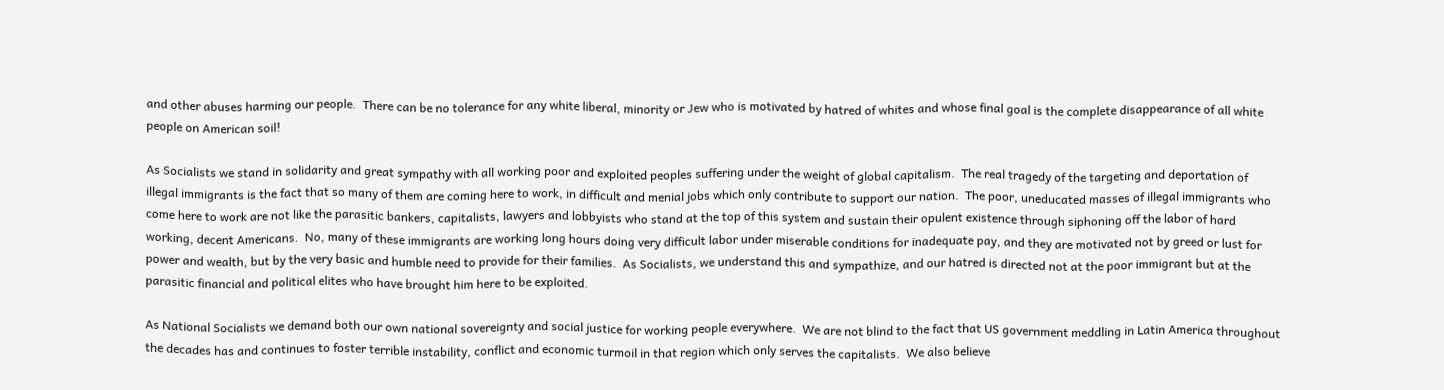and other abuses harming our people.  There can be no tolerance for any white liberal, minority or Jew who is motivated by hatred of whites and whose final goal is the complete disappearance of all white people on American soil!

As Socialists we stand in solidarity and great sympathy with all working poor and exploited peoples suffering under the weight of global capitalism.  The real tragedy of the targeting and deportation of illegal immigrants is the fact that so many of them are coming here to work, in difficult and menial jobs which only contribute to support our nation.  The poor, uneducated masses of illegal immigrants who come here to work are not like the parasitic bankers, capitalists, lawyers and lobbyists who stand at the top of this system and sustain their opulent existence through siphoning off the labor of hard working, decent Americans.  No, many of these immigrants are working long hours doing very difficult labor under miserable conditions for inadequate pay, and they are motivated not by greed or lust for power and wealth, but by the very basic and humble need to provide for their families.  As Socialists, we understand this and sympathize, and our hatred is directed not at the poor immigrant but at the parasitic financial and political elites who have brought him here to be exploited.

As National Socialists we demand both our own national sovereignty and social justice for working people everywhere.  We are not blind to the fact that US government meddling in Latin America throughout the decades has and continues to foster terrible instability, conflict and economic turmoil in that region which only serves the capitalists.  We also believe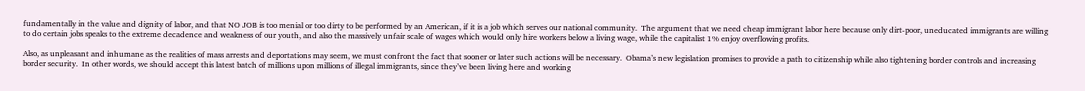fundamentally in the value and dignity of labor, and that NO JOB is too menial or too dirty to be performed by an American, if it is a job which serves our national community.  The argument that we need cheap immigrant labor here because only dirt-poor, uneducated immigrants are willing to do certain jobs speaks to the extreme decadence and weakness of our youth, and also the massively unfair scale of wages which would only hire workers below a living wage, while the capitalist 1% enjoy overflowing profits.

Also, as unpleasant and inhumane as the realities of mass arrests and deportations may seem, we must confront the fact that sooner or later such actions will be necessary.  Obama’s new legislation promises to provide a path to citizenship while also tightening border controls and increasing border security.  In other words, we should accept this latest batch of millions upon millions of illegal immigrants, since they’ve been living here and working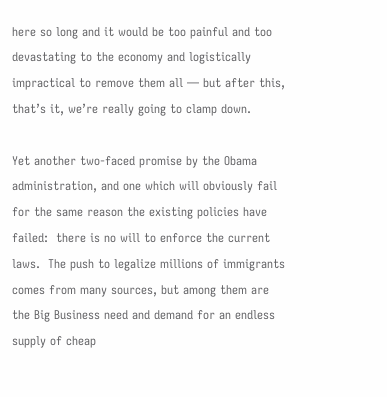here so long and it would be too painful and too devastating to the economy and logistically impractical to remove them all — but after this, that’s it, we’re really going to clamp down.

Yet another two-faced promise by the Obama administration, and one which will obviously fail for the same reason the existing policies have failed:  there is no will to enforce the current laws.  The push to legalize millions of immigrants comes from many sources, but among them are the Big Business need and demand for an endless supply of cheap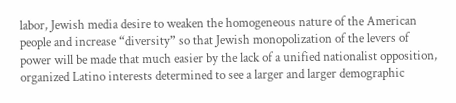labor, Jewish media desire to weaken the homogeneous nature of the American people and increase “diversity” so that Jewish monopolization of the levers of power will be made that much easier by the lack of a unified nationalist opposition, organized Latino interests determined to see a larger and larger demographic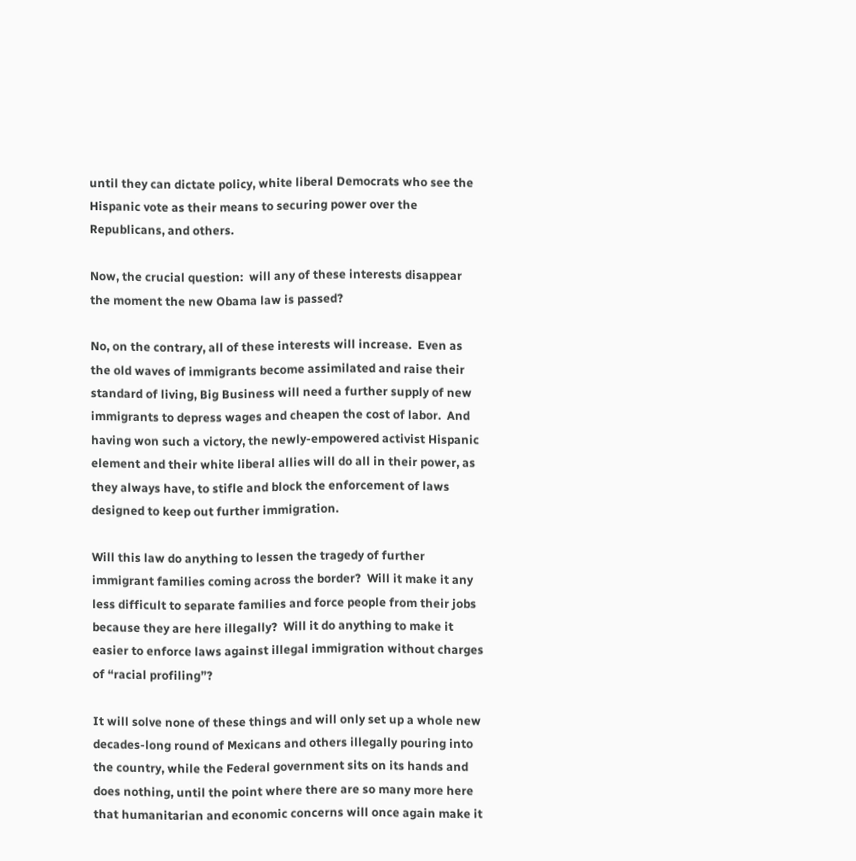until they can dictate policy, white liberal Democrats who see the Hispanic vote as their means to securing power over the Republicans, and others.

Now, the crucial question:  will any of these interests disappear the moment the new Obama law is passed?

No, on the contrary, all of these interests will increase.  Even as the old waves of immigrants become assimilated and raise their standard of living, Big Business will need a further supply of new immigrants to depress wages and cheapen the cost of labor.  And having won such a victory, the newly-empowered activist Hispanic element and their white liberal allies will do all in their power, as they always have, to stifle and block the enforcement of laws designed to keep out further immigration.

Will this law do anything to lessen the tragedy of further immigrant families coming across the border?  Will it make it any less difficult to separate families and force people from their jobs because they are here illegally?  Will it do anything to make it easier to enforce laws against illegal immigration without charges of “racial profiling”?

It will solve none of these things and will only set up a whole new decades-long round of Mexicans and others illegally pouring into the country, while the Federal government sits on its hands and does nothing, until the point where there are so many more here that humanitarian and economic concerns will once again make it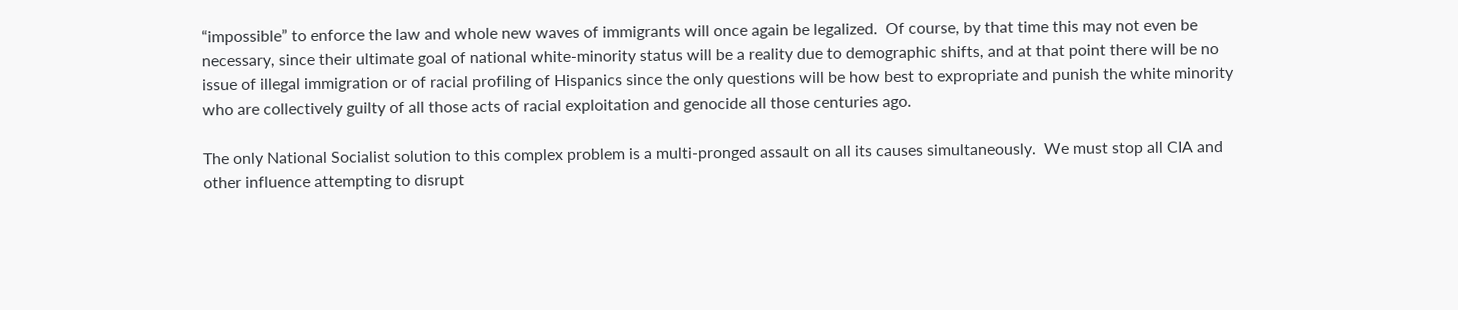“impossible” to enforce the law and whole new waves of immigrants will once again be legalized.  Of course, by that time this may not even be necessary, since their ultimate goal of national white-minority status will be a reality due to demographic shifts, and at that point there will be no issue of illegal immigration or of racial profiling of Hispanics since the only questions will be how best to expropriate and punish the white minority who are collectively guilty of all those acts of racial exploitation and genocide all those centuries ago.

The only National Socialist solution to this complex problem is a multi-pronged assault on all its causes simultaneously.  We must stop all CIA and other influence attempting to disrupt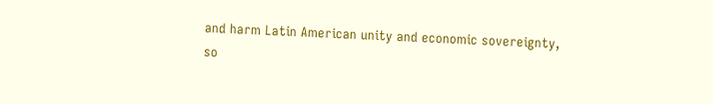and harm Latin American unity and economic sovereignty, so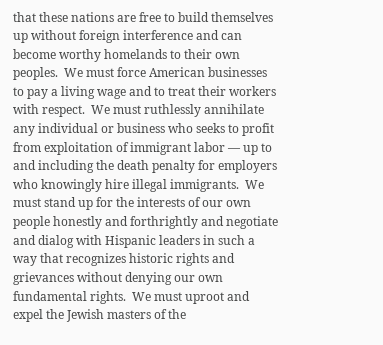that these nations are free to build themselves up without foreign interference and can become worthy homelands to their own peoples.  We must force American businesses to pay a living wage and to treat their workers with respect.  We must ruthlessly annihilate any individual or business who seeks to profit from exploitation of immigrant labor — up to and including the death penalty for employers who knowingly hire illegal immigrants.  We must stand up for the interests of our own people honestly and forthrightly and negotiate and dialog with Hispanic leaders in such a way that recognizes historic rights and grievances without denying our own fundamental rights.  We must uproot and expel the Jewish masters of the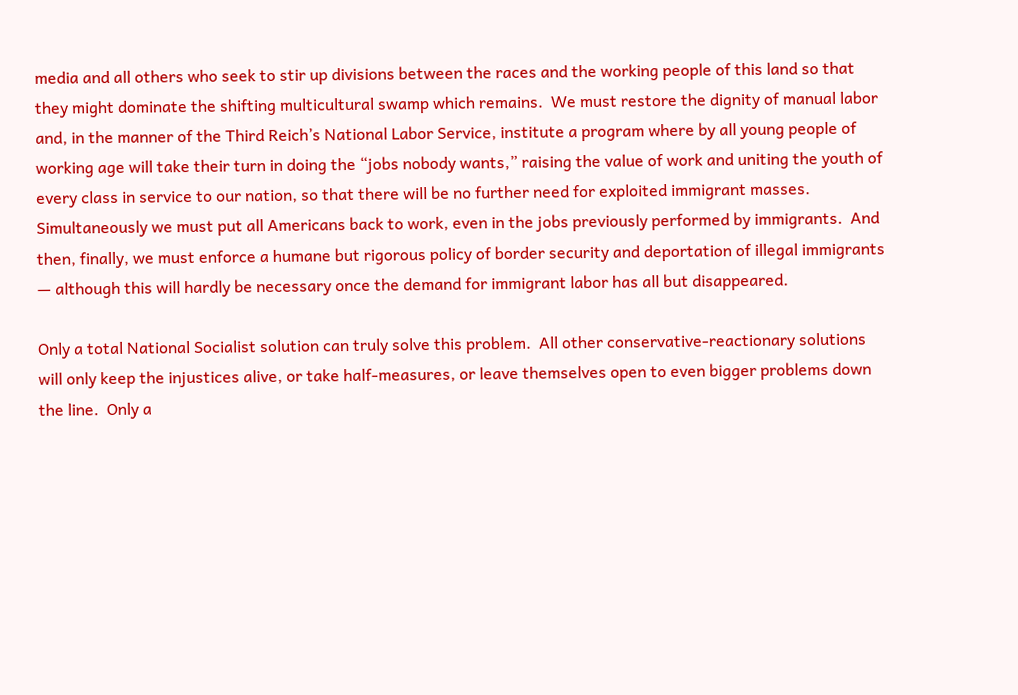media and all others who seek to stir up divisions between the races and the working people of this land so that they might dominate the shifting multicultural swamp which remains.  We must restore the dignity of manual labor and, in the manner of the Third Reich’s National Labor Service, institute a program where by all young people of working age will take their turn in doing the “jobs nobody wants,” raising the value of work and uniting the youth of every class in service to our nation, so that there will be no further need for exploited immigrant masses.  Simultaneously we must put all Americans back to work, even in the jobs previously performed by immigrants.  And then, finally, we must enforce a humane but rigorous policy of border security and deportation of illegal immigrants — although this will hardly be necessary once the demand for immigrant labor has all but disappeared.

Only a total National Socialist solution can truly solve this problem.  All other conservative-reactionary solutions will only keep the injustices alive, or take half-measures, or leave themselves open to even bigger problems down the line.  Only a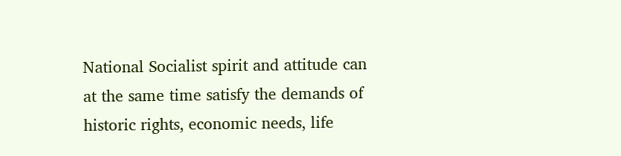National Socialist spirit and attitude can at the same time satisfy the demands of historic rights, economic needs, life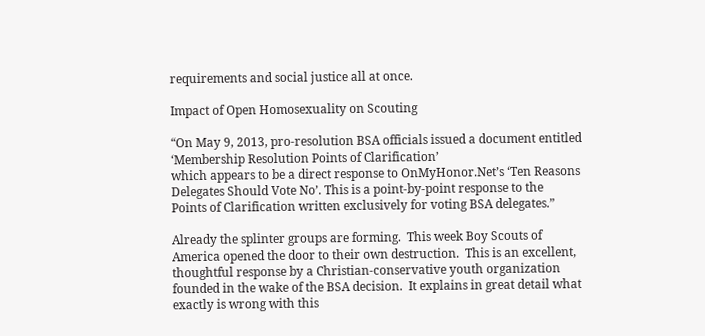requirements and social justice all at once.

Impact of Open Homosexuality on Scouting

“On May 9, 2013, pro-resolution BSA officials issued a document entitled ‘Membership Resolution Points of Clarification’
which appears to be a direct response to OnMyHonor.Net’s ‘Ten Reasons
Delegates Should Vote No’. This is a point-by-point response to the
Points of Clarification written exclusively for voting BSA delegates.”

Already the splinter groups are forming.  This week Boy Scouts of America opened the door to their own destruction.  This is an excellent, thoughtful response by a Christian-conservative youth organization founded in the wake of the BSA decision.  It explains in great detail what exactly is wrong with this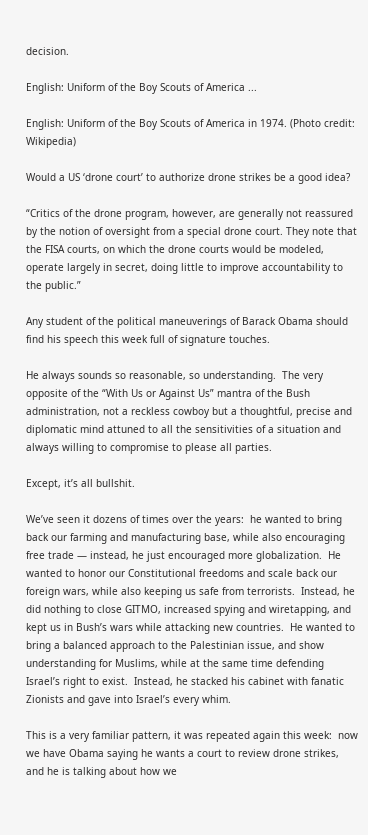decision.

English: Uniform of the Boy Scouts of America ...

English: Uniform of the Boy Scouts of America in 1974. (Photo credit: Wikipedia)

Would a US ‘drone court’ to authorize drone strikes be a good idea?

“Critics of the drone program, however, are generally not reassured by the notion of oversight from a special drone court. They note that the FISA courts, on which the drone courts would be modeled, operate largely in secret, doing little to improve accountability to the public.”

Any student of the political maneuverings of Barack Obama should find his speech this week full of signature touches.

He always sounds so reasonable, so understanding.  The very opposite of the “With Us or Against Us” mantra of the Bush administration, not a reckless cowboy but a thoughtful, precise and diplomatic mind attuned to all the sensitivities of a situation and always willing to compromise to please all parties.

Except, it’s all bullshit.

We’ve seen it dozens of times over the years:  he wanted to bring back our farming and manufacturing base, while also encouraging free trade — instead, he just encouraged more globalization.  He wanted to honor our Constitutional freedoms and scale back our foreign wars, while also keeping us safe from terrorists.  Instead, he did nothing to close GITMO, increased spying and wiretapping, and kept us in Bush’s wars while attacking new countries.  He wanted to bring a balanced approach to the Palestinian issue, and show understanding for Muslims, while at the same time defending Israel’s right to exist.  Instead, he stacked his cabinet with fanatic Zionists and gave into Israel’s every whim.

This is a very familiar pattern, it was repeated again this week:  now we have Obama saying he wants a court to review drone strikes, and he is talking about how we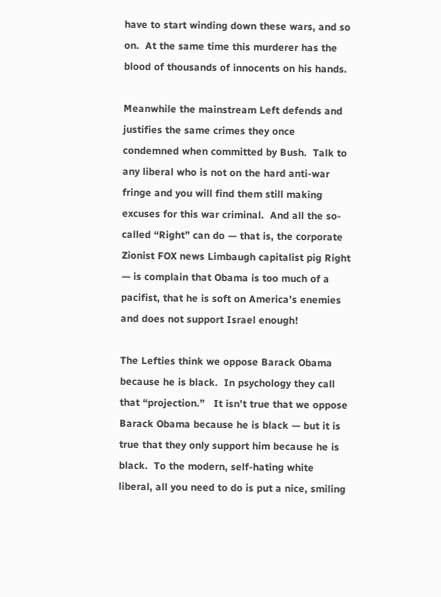have to start winding down these wars, and so on.  At the same time this murderer has the blood of thousands of innocents on his hands.

Meanwhile the mainstream Left defends and justifies the same crimes they once condemned when committed by Bush.  Talk to any liberal who is not on the hard anti-war fringe and you will find them still making excuses for this war criminal.  And all the so-called “Right” can do — that is, the corporate Zionist FOX news Limbaugh capitalist pig Right — is complain that Obama is too much of a pacifist, that he is soft on America’s enemies and does not support Israel enough!

The Lefties think we oppose Barack Obama because he is black.  In psychology they call that “projection.”   It isn’t true that we oppose Barack Obama because he is black — but it is true that they only support him because he is black.  To the modern, self-hating white liberal, all you need to do is put a nice, smiling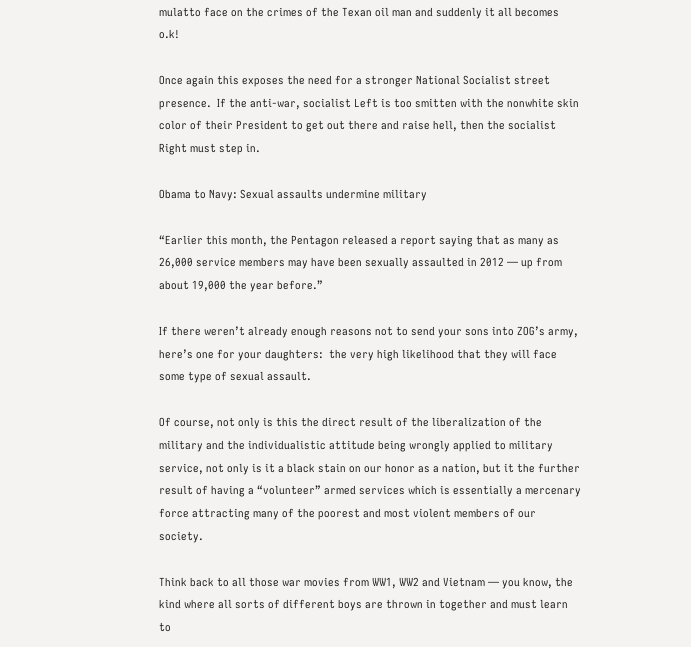mulatto face on the crimes of the Texan oil man and suddenly it all becomes o.k!

Once again this exposes the need for a stronger National Socialist street presence.  If the anti-war, socialist Left is too smitten with the nonwhite skin color of their President to get out there and raise hell, then the socialist Right must step in.

Obama to Navy: Sexual assaults undermine military

“Earlier this month, the Pentagon released a report saying that as many as 26,000 service members may have been sexually assaulted in 2012 — up from about 19,000 the year before.”

If there weren’t already enough reasons not to send your sons into ZOG’s army, here’s one for your daughters:  the very high likelihood that they will face some type of sexual assault.

Of course, not only is this the direct result of the liberalization of the military and the individualistic attitude being wrongly applied to military service, not only is it a black stain on our honor as a nation, but it the further result of having a “volunteer” armed services which is essentially a mercenary force attracting many of the poorest and most violent members of our society.

Think back to all those war movies from WW1, WW2 and Vietnam — you know, the kind where all sorts of different boys are thrown in together and must learn to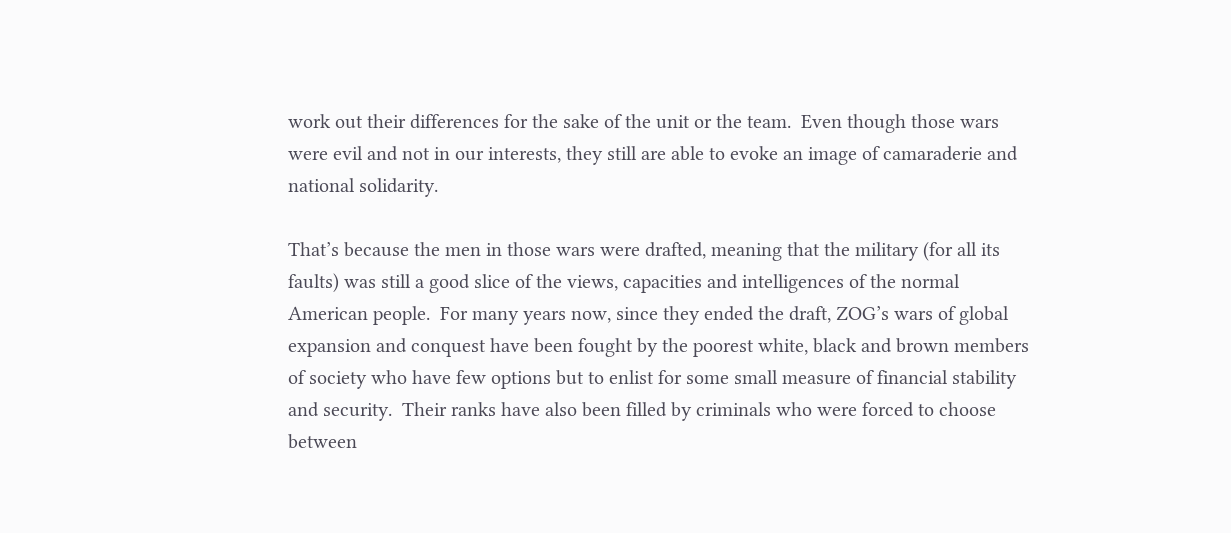work out their differences for the sake of the unit or the team.  Even though those wars were evil and not in our interests, they still are able to evoke an image of camaraderie and national solidarity.

That’s because the men in those wars were drafted, meaning that the military (for all its faults) was still a good slice of the views, capacities and intelligences of the normal American people.  For many years now, since they ended the draft, ZOG’s wars of global expansion and conquest have been fought by the poorest white, black and brown members of society who have few options but to enlist for some small measure of financial stability and security.  Their ranks have also been filled by criminals who were forced to choose between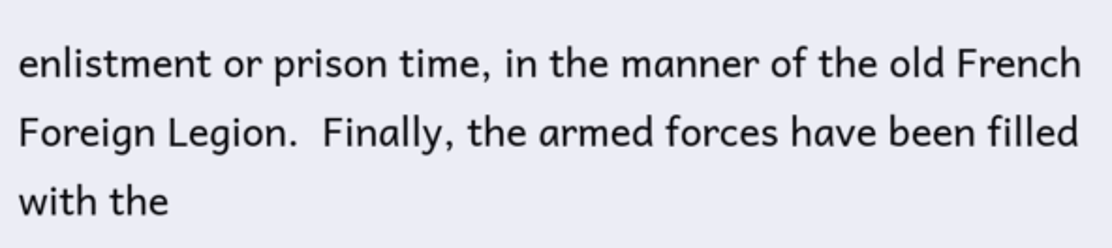enlistment or prison time, in the manner of the old French Foreign Legion.  Finally, the armed forces have been filled with the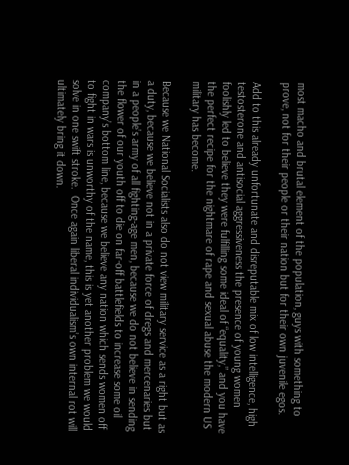most macho and brutal element of the population, guys with something to prove, not for their people or their nation but for their own juvenile egos.

Add to this already unfortunate and disreputable mix of low intelligence, high testosterone and antisocial aggressiveness the presence of young women foolishly led to believe they were fulfilling some ideal of “equality,” and you have the perfect recipe for the nightmare of rape and sexual abuse the modern US military has become.

Because we National Socialists also do not view military service as a right but as a duty, because we believe not in a private force of dregs and mercenaries but in a people’s army of all fighting-age men, because we do not believe in sending the flower of our youth off to die on far-off battlefields to increase some oil company’s bottom line, because we believe any nation which sends women off to fight in wars is unworthy of the name, this is yet another problem we would solve in one swift stroke.  Once again liberal individualism’s own internal rot will ultimately bring it down.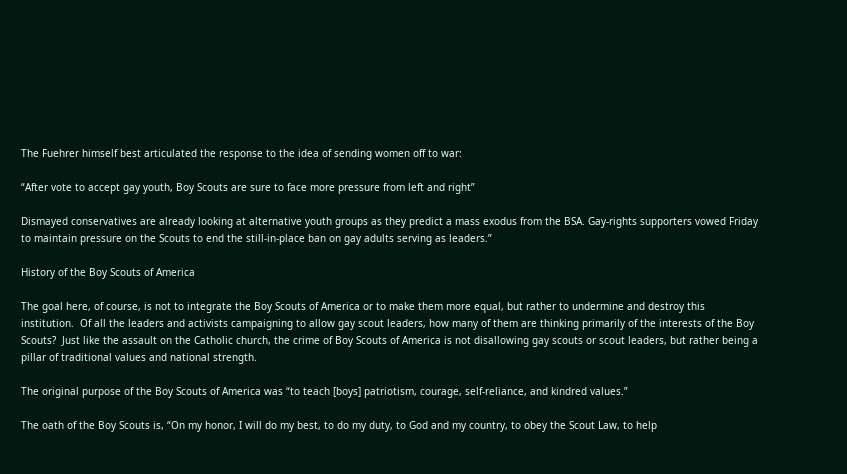The Fuehrer himself best articulated the response to the idea of sending women off to war:

“After vote to accept gay youth, Boy Scouts are sure to face more pressure from left and right”

Dismayed conservatives are already looking at alternative youth groups as they predict a mass exodus from the BSA. Gay-rights supporters vowed Friday to maintain pressure on the Scouts to end the still-in-place ban on gay adults serving as leaders.”

History of the Boy Scouts of America

The goal here, of course, is not to integrate the Boy Scouts of America or to make them more equal, but rather to undermine and destroy this institution.  Of all the leaders and activists campaigning to allow gay scout leaders, how many of them are thinking primarily of the interests of the Boy Scouts?  Just like the assault on the Catholic church, the crime of Boy Scouts of America is not disallowing gay scouts or scout leaders, but rather being a pillar of traditional values and national strength.

The original purpose of the Boy Scouts of America was “to teach [boys] patriotism, courage, self-reliance, and kindred values.”

The oath of the Boy Scouts is, “On my honor, I will do my best, to do my duty, to God and my country, to obey the Scout Law, to help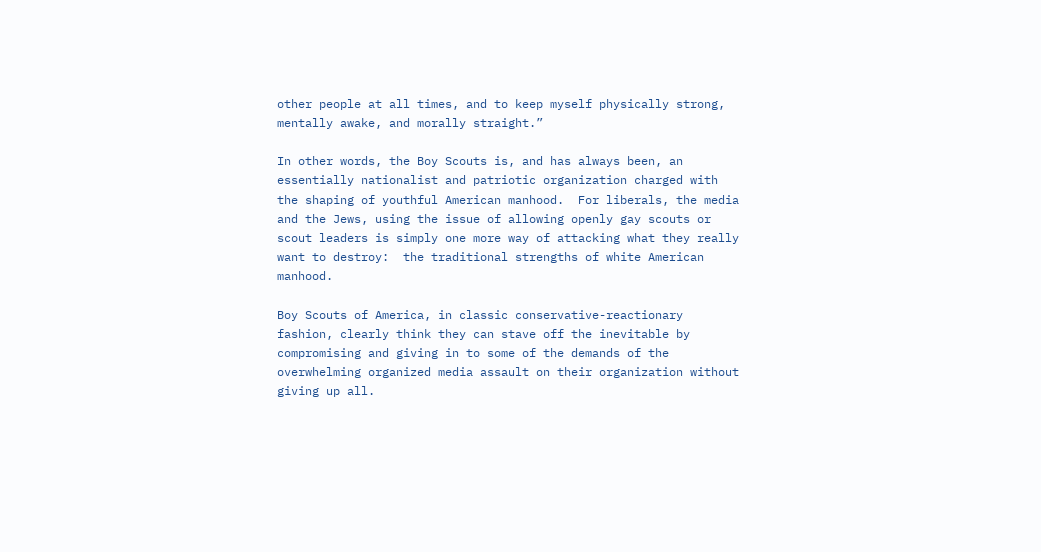other people at all times, and to keep myself physically strong, mentally awake, and morally straight.”

In other words, the Boy Scouts is, and has always been, an essentially nationalist and patriotic organization charged with the shaping of youthful American manhood.  For liberals, the media and the Jews, using the issue of allowing openly gay scouts or scout leaders is simply one more way of attacking what they really want to destroy:  the traditional strengths of white American manhood.

Boy Scouts of America, in classic conservative-reactionary fashion, clearly think they can stave off the inevitable by compromising and giving in to some of the demands of the overwhelming organized media assault on their organization without giving up all.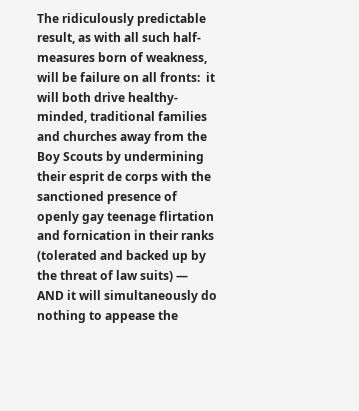The ridiculously predictable result, as with all such half-measures born of weakness, will be failure on all fronts:  it will both drive healthy-minded, traditional families and churches away from the Boy Scouts by undermining their esprit de corps with the sanctioned presence of openly gay teenage flirtation and fornication in their ranks (tolerated and backed up by the threat of law suits) — AND it will simultaneously do nothing to appease the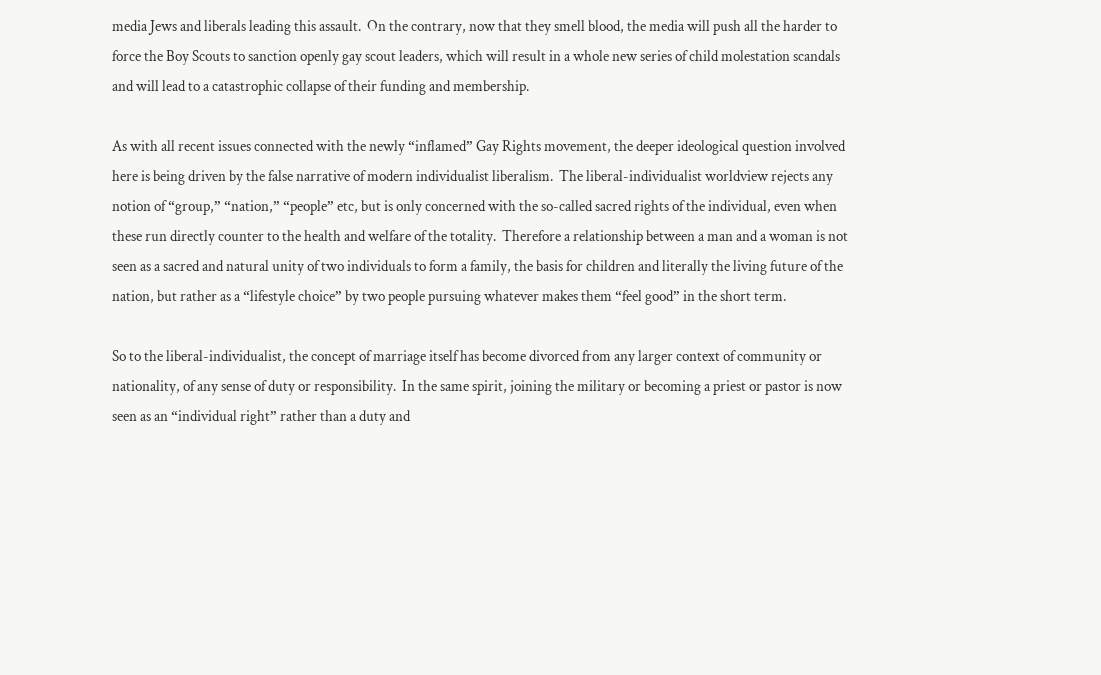media Jews and liberals leading this assault.  On the contrary, now that they smell blood, the media will push all the harder to force the Boy Scouts to sanction openly gay scout leaders, which will result in a whole new series of child molestation scandals and will lead to a catastrophic collapse of their funding and membership.

As with all recent issues connected with the newly “inflamed” Gay Rights movement, the deeper ideological question involved here is being driven by the false narrative of modern individualist liberalism.  The liberal-individualist worldview rejects any notion of “group,” “nation,” “people” etc, but is only concerned with the so-called sacred rights of the individual, even when these run directly counter to the health and welfare of the totality.  Therefore a relationship between a man and a woman is not seen as a sacred and natural unity of two individuals to form a family, the basis for children and literally the living future of the nation, but rather as a “lifestyle choice” by two people pursuing whatever makes them “feel good” in the short term.

So to the liberal-individualist, the concept of marriage itself has become divorced from any larger context of community or nationality, of any sense of duty or responsibility.  In the same spirit, joining the military or becoming a priest or pastor is now seen as an “individual right” rather than a duty and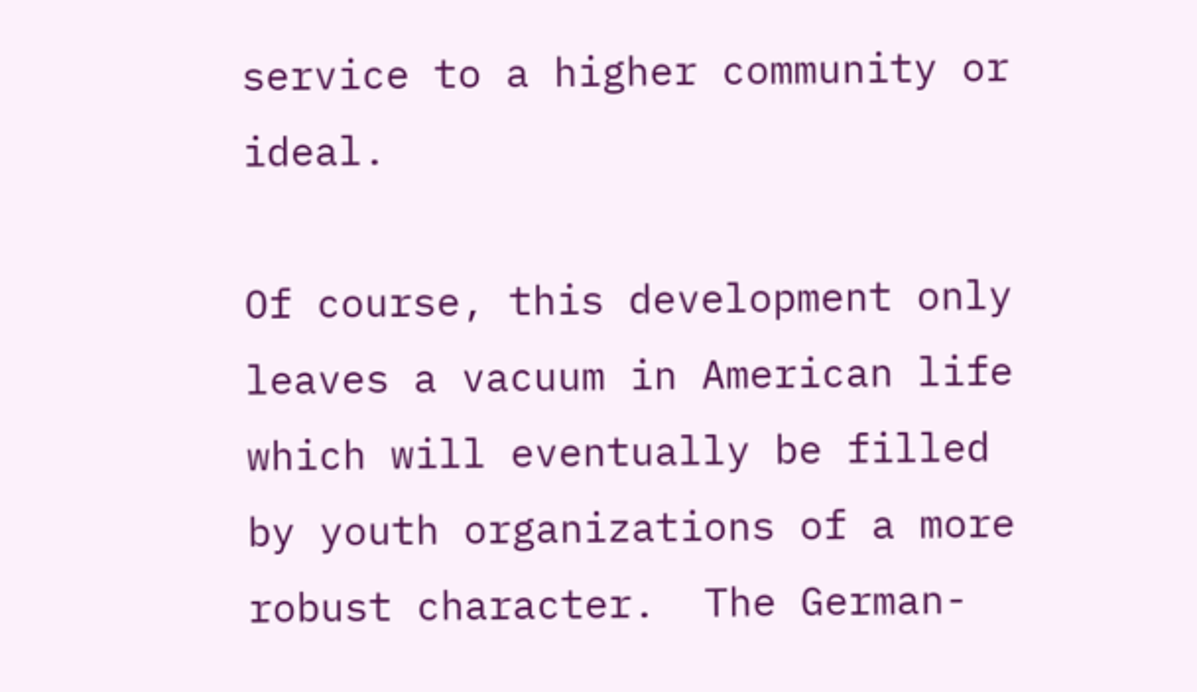service to a higher community or ideal.

Of course, this development only leaves a vacuum in American life which will eventually be filled by youth organizations of a more robust character.  The German-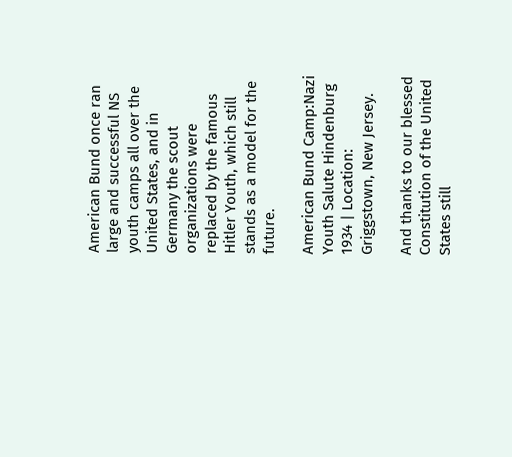American Bund once ran large and successful NS youth camps all over the United States, and in Germany the scout organizations were replaced by the famous Hitler Youth, which still stands as a model for the future.

American Bund Camp:Nazi Youth Salute Hindenburg 1934 | Location: Griggstown, New Jersey.

And thanks to our blessed Constitution of the United States still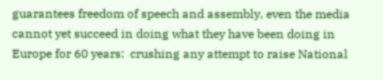guarantees freedom of speech and assembly, even the media cannot yet succeed in doing what they have been doing in Europe for 60 years:  crushing any attempt to raise National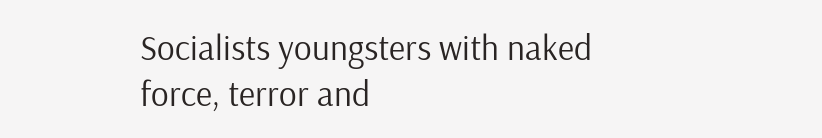Socialists youngsters with naked force, terror and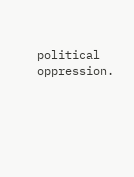political oppression.